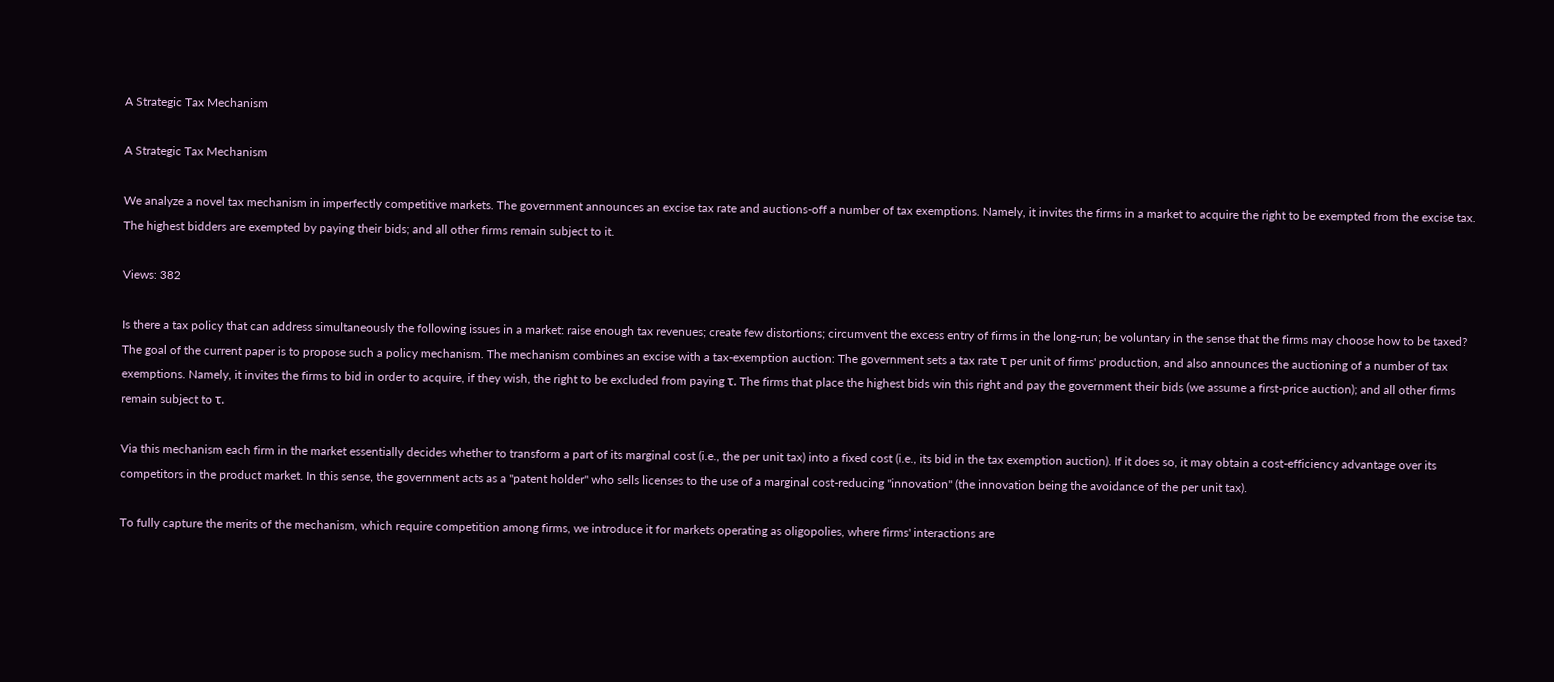A Strategic Tax Mechanism

A Strategic Tax Mechanism

We analyze a novel tax mechanism in imperfectly competitive markets. The government announces an excise tax rate and auctions-off a number of tax exemptions. Namely, it invites the firms in a market to acquire the right to be exempted from the excise tax. The highest bidders are exempted by paying their bids; and all other firms remain subject to it.

Views: 382

Is there a tax policy that can address simultaneously the following issues in a market: raise enough tax revenues; create few distortions; circumvent the excess entry of firms in the long-run; be voluntary in the sense that the firms may choose how to be taxed?
The goal of the current paper is to propose such a policy mechanism. The mechanism combines an excise with a tax-exemption auction: The government sets a tax rate τ per unit of firms' production, and also announces the auctioning of a number of tax exemptions. Namely, it invites the firms to bid in order to acquire, if they wish, the right to be excluded from paying τ. The firms that place the highest bids win this right and pay the government their bids (we assume a first-price auction); and all other firms remain subject to τ.

Via this mechanism each firm in the market essentially decides whether to transform a part of its marginal cost (i.e., the per unit tax) into a fixed cost (i.e., its bid in the tax exemption auction). If it does so, it may obtain a cost-efficiency advantage over its competitors in the product market. In this sense, the government acts as a "patent holder" who sells licenses to the use of a marginal cost-reducing "innovation" (the innovation being the avoidance of the per unit tax).

To fully capture the merits of the mechanism, which require competition among firms, we introduce it for markets operating as oligopolies, where firms' interactions are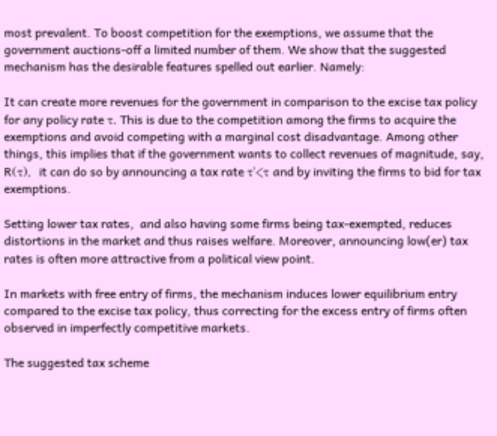most prevalent. To boost competition for the exemptions, we assume that the government auctions-off a limited number of them. We show that the suggested mechanism has the desirable features spelled out earlier. Namely:

It can create more revenues for the government in comparison to the excise tax policy for any policy rate τ. This is due to the competition among the firms to acquire the exemptions and avoid competing with a marginal cost disadvantage. Among other things, this implies that if the government wants to collect revenues of magnitude, say, R(τ),  it can do so by announcing a tax rate τ'<τ and by inviting the firms to bid for tax exemptions.

Setting lower tax rates,  and also having some firms being tax-exempted, reduces distortions in the market and thus raises welfare. Moreover, announcing low(er) tax rates is often more attractive from a political view point.

In markets with free entry of firms, the mechanism induces lower equilibrium entry compared to the excise tax policy, thus correcting for the excess entry of firms often observed in imperfectly competitive markets.

The suggested tax scheme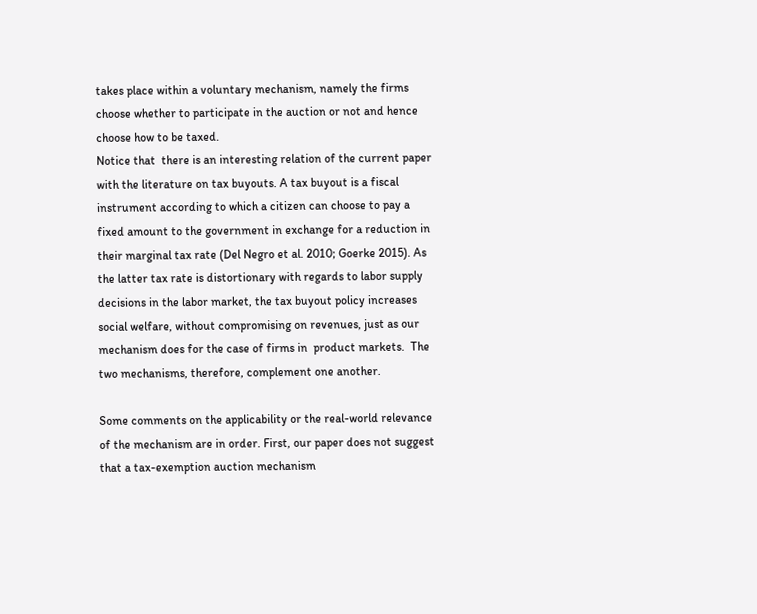takes place within a voluntary mechanism, namely the firms choose whether to participate in the auction or not and hence choose how to be taxed.
Notice that  there is an interesting relation of the current paper with the literature on tax buyouts. A tax buyout is a fiscal instrument according to which a citizen can choose to pay a fixed amount to the government in exchange for a reduction in their marginal tax rate (Del Negro et al. 2010; Goerke 2015). As the latter tax rate is distortionary with regards to labor supply decisions in the labor market, the tax buyout policy increases social welfare, without compromising on revenues, just as our mechanism does for the case of firms in  product markets.  The two mechanisms, therefore, complement one another.

Some comments on the applicability or the real-world relevance of the mechanism are in order. First, our paper does not suggest that a tax-exemption auction mechanism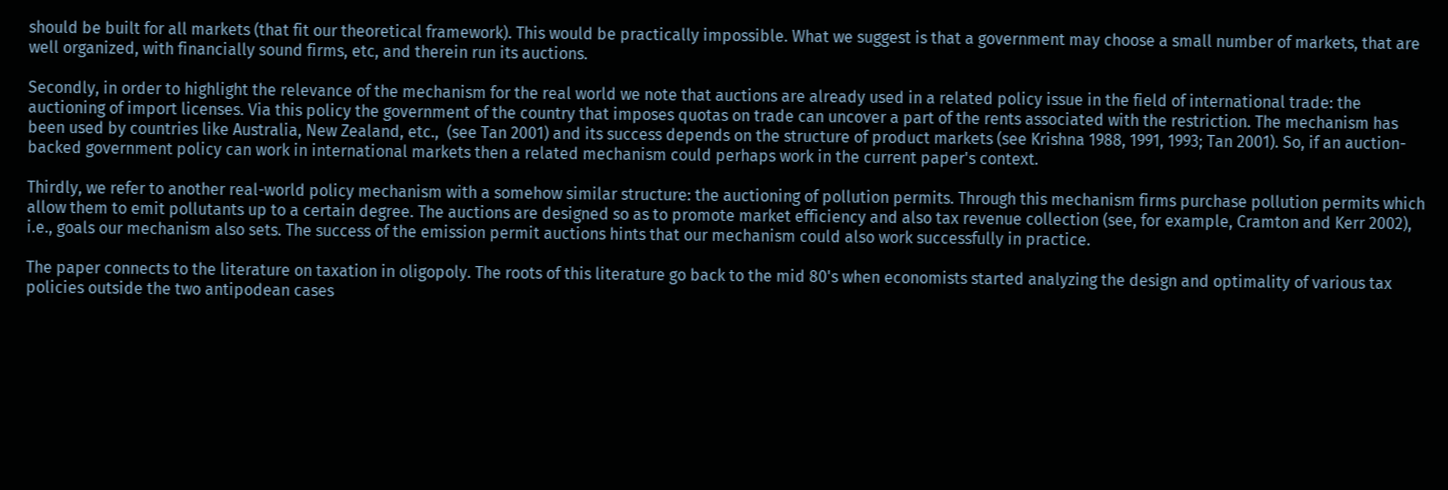should be built for all markets (that fit our theoretical framework). This would be practically impossible. What we suggest is that a government may choose a small number of markets, that are well organized, with financially sound firms, etc, and therein run its auctions.

Secondly, in order to highlight the relevance of the mechanism for the real world we note that auctions are already used in a related policy issue in the field of international trade: the auctioning of import licenses. Via this policy the government of the country that imposes quotas on trade can uncover a part of the rents associated with the restriction. The mechanism has been used by countries like Australia, New Zealand, etc.,  (see Tan 2001) and its success depends on the structure of product markets (see Krishna 1988, 1991, 1993; Tan 2001). So, if an auction-backed government policy can work in international markets then a related mechanism could perhaps work in the current paper's context.

Thirdly, we refer to another real-world policy mechanism with a somehow similar structure: the auctioning of pollution permits. Through this mechanism firms purchase pollution permits which allow them to emit pollutants up to a certain degree. The auctions are designed so as to promote market efficiency and also tax revenue collection (see, for example, Cramton and Kerr 2002), i.e., goals our mechanism also sets. The success of the emission permit auctions hints that our mechanism could also work successfully in practice.

The paper connects to the literature on taxation in oligopoly. The roots of this literature go back to the mid 80's when economists started analyzing the design and optimality of various tax policies outside the two antipodean cases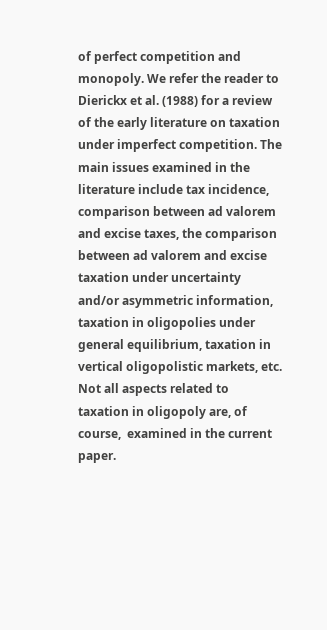of perfect competition and monopoly. We refer the reader to Dierickx et al. (1988) for a review of the early literature on taxation under imperfect competition. The main issues examined in the literature include tax incidence, comparison between ad valorem and excise taxes, the comparison between ad valorem and excise taxation under uncertainty and/or asymmetric information, taxation in oligopolies under general equilibrium, taxation in vertical oligopolistic markets, etc. Not all aspects related to taxation in oligopoly are, of course,  examined in the current paper.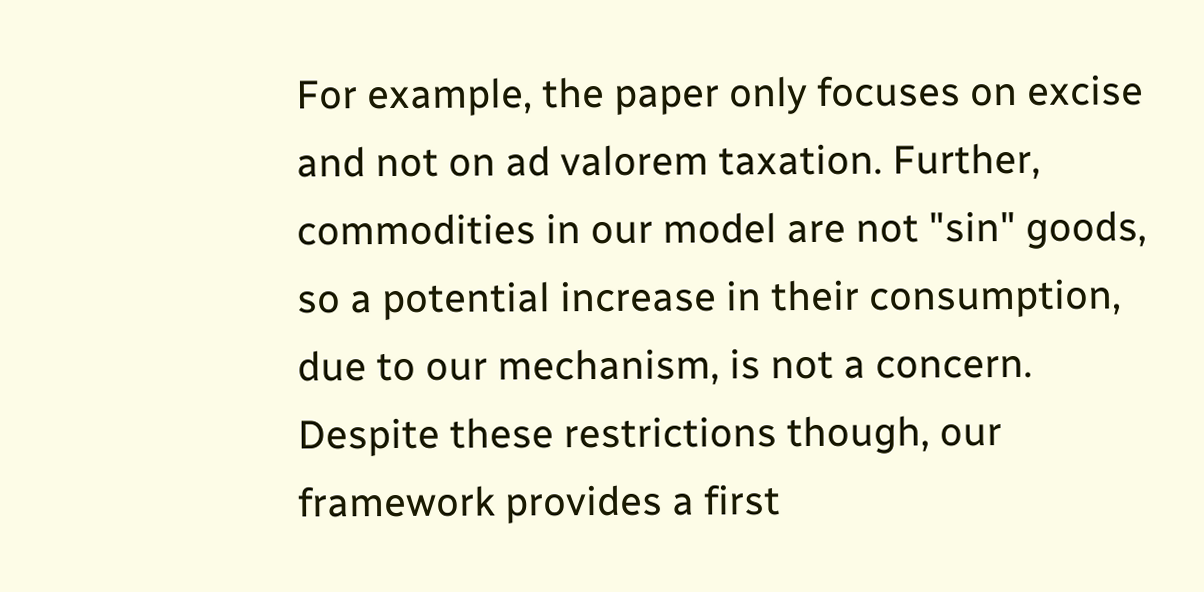For example, the paper only focuses on excise and not on ad valorem taxation. Further, commodities in our model are not "sin" goods, so a potential increase in their consumption, due to our mechanism, is not a concern. Despite these restrictions though, our framework provides a first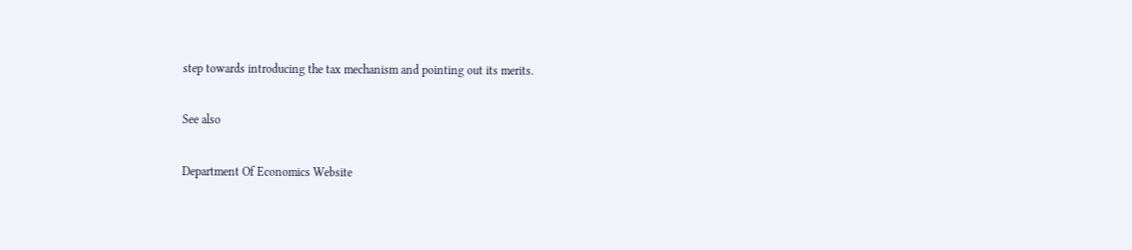step towards introducing the tax mechanism and pointing out its merits.

See also

Department Of Economics Website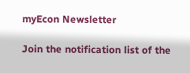myEcon Newsletter

Join the notification list of the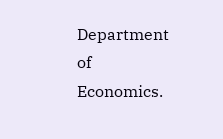Department of Economics.